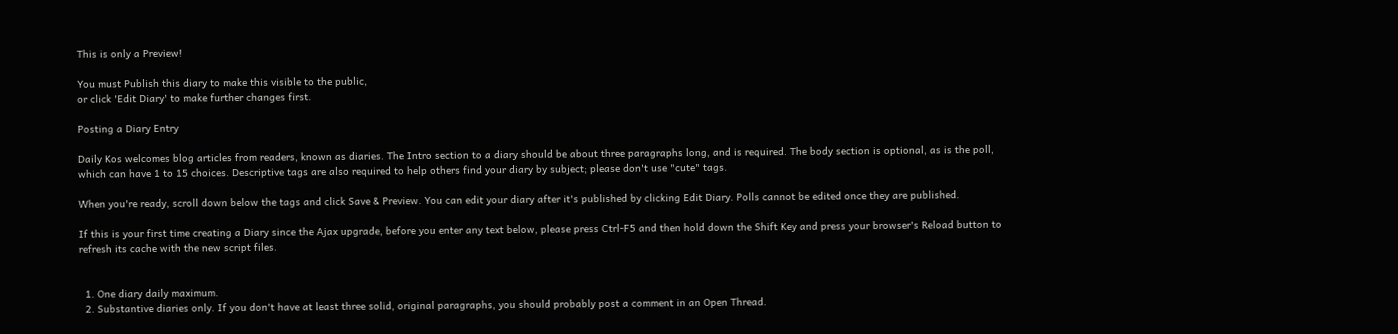This is only a Preview!

You must Publish this diary to make this visible to the public,
or click 'Edit Diary' to make further changes first.

Posting a Diary Entry

Daily Kos welcomes blog articles from readers, known as diaries. The Intro section to a diary should be about three paragraphs long, and is required. The body section is optional, as is the poll, which can have 1 to 15 choices. Descriptive tags are also required to help others find your diary by subject; please don't use "cute" tags.

When you're ready, scroll down below the tags and click Save & Preview. You can edit your diary after it's published by clicking Edit Diary. Polls cannot be edited once they are published.

If this is your first time creating a Diary since the Ajax upgrade, before you enter any text below, please press Ctrl-F5 and then hold down the Shift Key and press your browser's Reload button to refresh its cache with the new script files.


  1. One diary daily maximum.
  2. Substantive diaries only. If you don't have at least three solid, original paragraphs, you should probably post a comment in an Open Thread.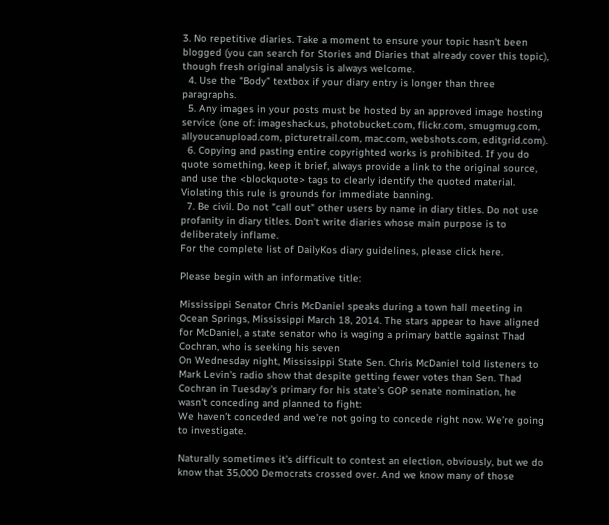3. No repetitive diaries. Take a moment to ensure your topic hasn't been blogged (you can search for Stories and Diaries that already cover this topic), though fresh original analysis is always welcome.
  4. Use the "Body" textbox if your diary entry is longer than three paragraphs.
  5. Any images in your posts must be hosted by an approved image hosting service (one of: imageshack.us, photobucket.com, flickr.com, smugmug.com, allyoucanupload.com, picturetrail.com, mac.com, webshots.com, editgrid.com).
  6. Copying and pasting entire copyrighted works is prohibited. If you do quote something, keep it brief, always provide a link to the original source, and use the <blockquote> tags to clearly identify the quoted material. Violating this rule is grounds for immediate banning.
  7. Be civil. Do not "call out" other users by name in diary titles. Do not use profanity in diary titles. Don't write diaries whose main purpose is to deliberately inflame.
For the complete list of DailyKos diary guidelines, please click here.

Please begin with an informative title:

Mississippi Senator Chris McDaniel speaks during a town hall meeting in Ocean Springs, Mississippi March 18, 2014. The stars appear to have aligned for McDaniel, a state senator who is waging a primary battle against Thad Cochran, who is seeking his seven
On Wednesday night, Mississippi State Sen. Chris McDaniel told listeners to Mark Levin's radio show that despite getting fewer votes than Sen. Thad Cochran in Tuesday's primary for his state's GOP senate nomination, he wasn't conceding and planned to fight:
We haven’t conceded and we’re not going to concede right now. We’re going to investigate.

Naturally sometimes it’s difficult to contest an election, obviously, but we do know that 35,000 Democrats crossed over. And we know many of those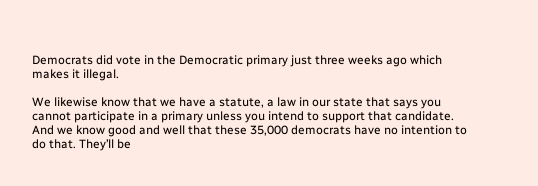Democrats did vote in the Democratic primary just three weeks ago which makes it illegal.

We likewise know that we have a statute, a law in our state that says you cannot participate in a primary unless you intend to support that candidate. And we know good and well that these 35,000 democrats have no intention to do that. They’ll be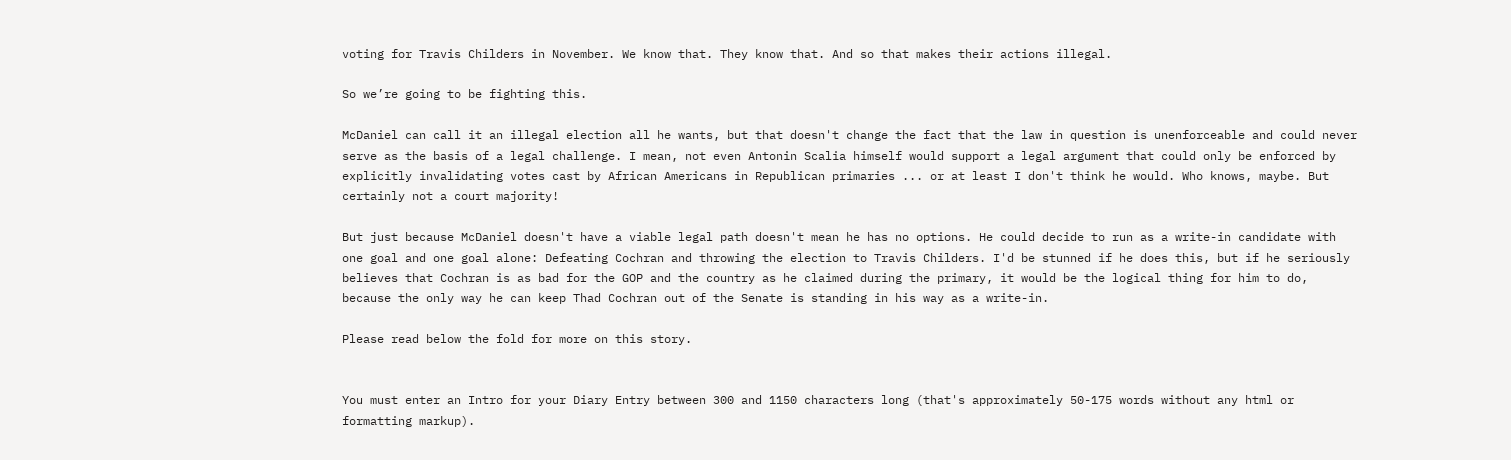voting for Travis Childers in November. We know that. They know that. And so that makes their actions illegal.

So we’re going to be fighting this.

McDaniel can call it an illegal election all he wants, but that doesn't change the fact that the law in question is unenforceable and could never serve as the basis of a legal challenge. I mean, not even Antonin Scalia himself would support a legal argument that could only be enforced by explicitly invalidating votes cast by African Americans in Republican primaries ... or at least I don't think he would. Who knows, maybe. But certainly not a court majority!

But just because McDaniel doesn't have a viable legal path doesn't mean he has no options. He could decide to run as a write-in candidate with one goal and one goal alone: Defeating Cochran and throwing the election to Travis Childers. I'd be stunned if he does this, but if he seriously believes that Cochran is as bad for the GOP and the country as he claimed during the primary, it would be the logical thing for him to do, because the only way he can keep Thad Cochran out of the Senate is standing in his way as a write-in.

Please read below the fold for more on this story.


You must enter an Intro for your Diary Entry between 300 and 1150 characters long (that's approximately 50-175 words without any html or formatting markup).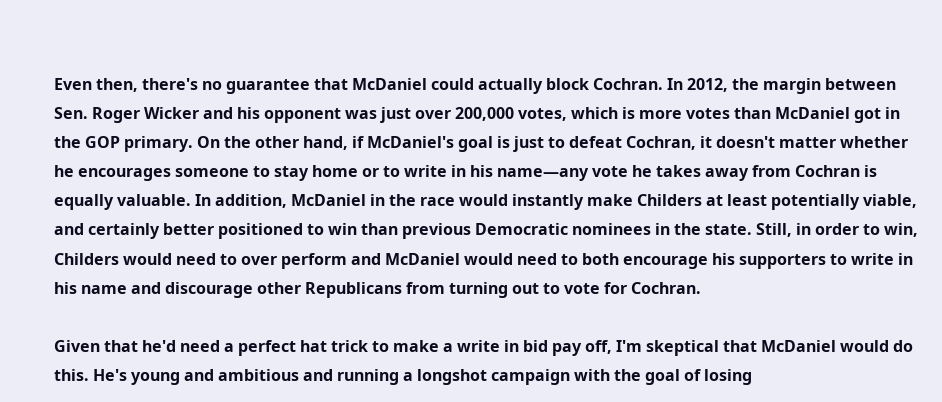Even then, there's no guarantee that McDaniel could actually block Cochran. In 2012, the margin between Sen. Roger Wicker and his opponent was just over 200,000 votes, which is more votes than McDaniel got in the GOP primary. On the other hand, if McDaniel's goal is just to defeat Cochran, it doesn't matter whether he encourages someone to stay home or to write in his name—any vote he takes away from Cochran is equally valuable. In addition, McDaniel in the race would instantly make Childers at least potentially viable, and certainly better positioned to win than previous Democratic nominees in the state. Still, in order to win, Childers would need to over perform and McDaniel would need to both encourage his supporters to write in his name and discourage other Republicans from turning out to vote for Cochran.

Given that he'd need a perfect hat trick to make a write in bid pay off, I'm skeptical that McDaniel would do this. He's young and ambitious and running a longshot campaign with the goal of losing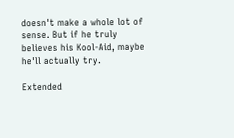doesn't make a whole lot of sense. But if he truly believes his Kool-Aid, maybe he'll actually try.

Extended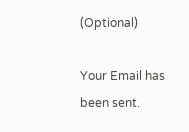(Optional)

Your Email has been sent.